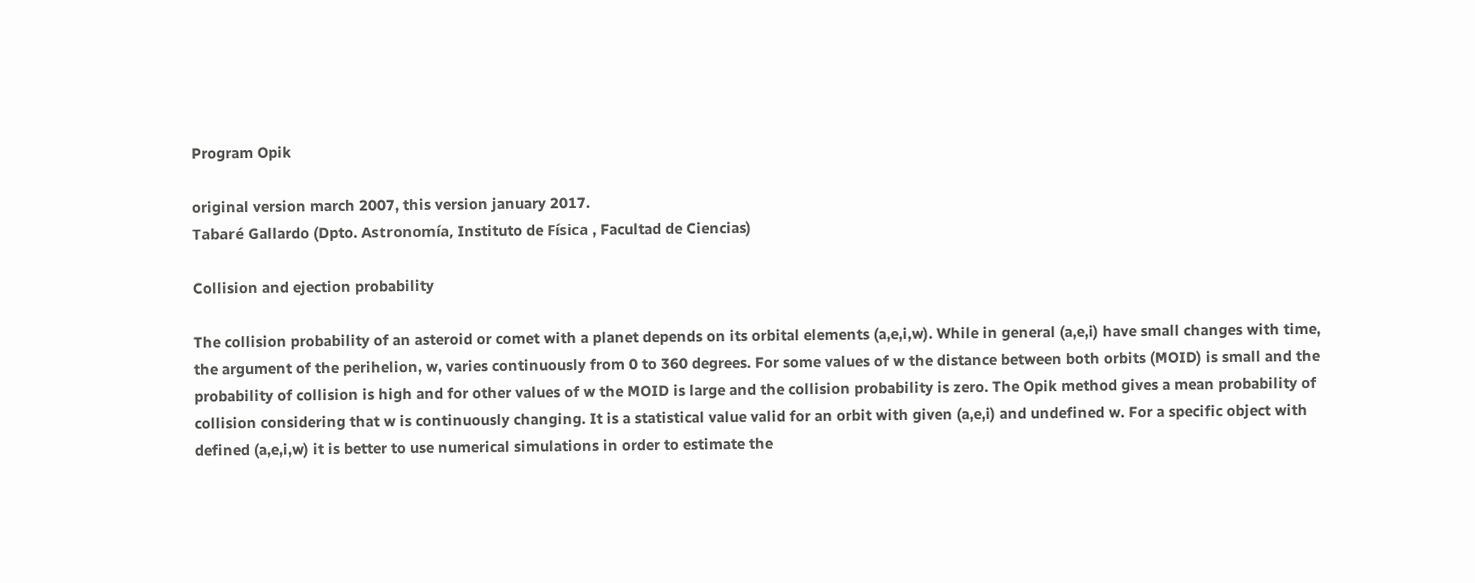Program Opik

original version march 2007, this version january 2017.
Tabaré Gallardo (Dpto. Astronomía, Instituto de Física , Facultad de Ciencias)

Collision and ejection probability

The collision probability of an asteroid or comet with a planet depends on its orbital elements (a,e,i,w). While in general (a,e,i) have small changes with time, the argument of the perihelion, w, varies continuously from 0 to 360 degrees. For some values of w the distance between both orbits (MOID) is small and the probability of collision is high and for other values of w the MOID is large and the collision probability is zero. The Opik method gives a mean probability of collision considering that w is continuously changing. It is a statistical value valid for an orbit with given (a,e,i) and undefined w. For a specific object with defined (a,e,i,w) it is better to use numerical simulations in order to estimate the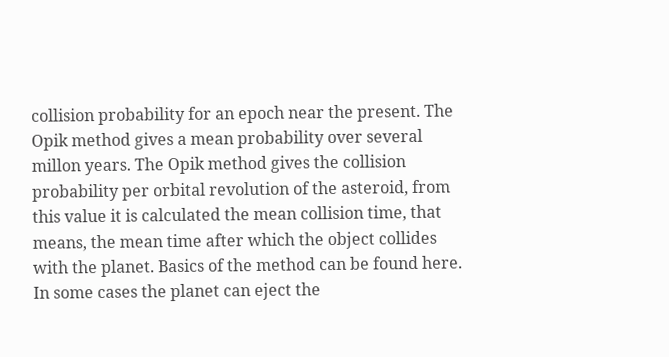collision probability for an epoch near the present. The Opik method gives a mean probability over several millon years. The Opik method gives the collision probability per orbital revolution of the asteroid, from this value it is calculated the mean collision time, that means, the mean time after which the object collides with the planet. Basics of the method can be found here.
In some cases the planet can eject the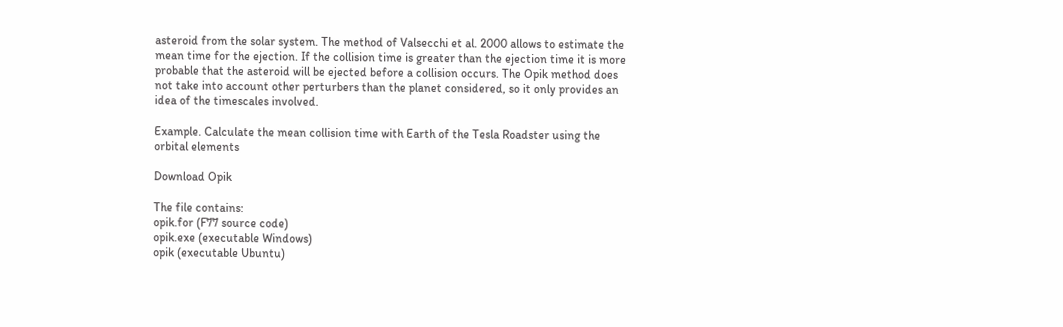asteroid from the solar system. The method of Valsecchi et al. 2000 allows to estimate the mean time for the ejection. If the collision time is greater than the ejection time it is more probable that the asteroid will be ejected before a collision occurs. The Opik method does not take into account other perturbers than the planet considered, so it only provides an idea of the timescales involved.

Example. Calculate the mean collision time with Earth of the Tesla Roadster using the orbital elements

Download Opik

The file contains:
opik.for (F77 source code)
opik.exe (executable Windows)
opik (executable Ubuntu)